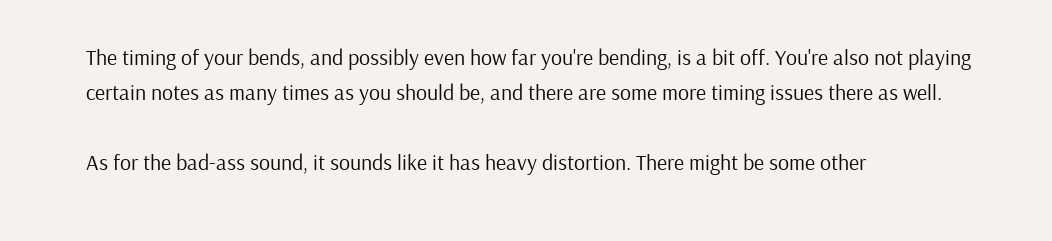The timing of your bends, and possibly even how far you're bending, is a bit off. You're also not playing certain notes as many times as you should be, and there are some more timing issues there as well.

As for the bad-ass sound, it sounds like it has heavy distortion. There might be some other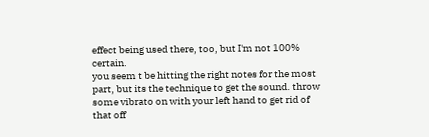effect being used there, too, but I'm not 100% certain.
you seem t be hitting the right notes for the most part, but its the technique to get the sound. throw some vibrato on with your left hand to get rid of that off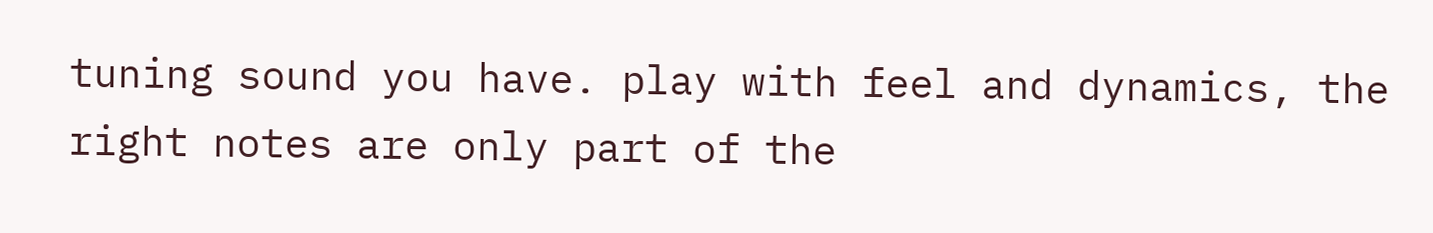tuning sound you have. play with feel and dynamics, the right notes are only part of the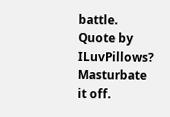battle.
Quote by ILuvPillows?
Masturbate it off.